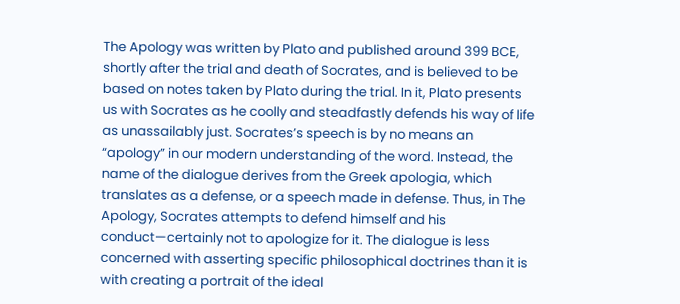The Apology was written by Plato and published around 399 BCE, shortly after the trial and death of Socrates, and is believed to be based on notes taken by Plato during the trial. In it, Plato presents us with Socrates as he coolly and steadfastly defends his way of life as unassailably just. Socrates’s speech is by no means an “apology” in our modern understanding of the word. Instead, the name of the dialogue derives from the Greek apologia, which translates as a defense, or a speech made in defense. Thus, in The Apology, Socrates attempts to defend himself and his conduct—certainly not to apologize for it. The dialogue is less concerned with asserting specific philosophical doctrines than it is with creating a portrait of the ideal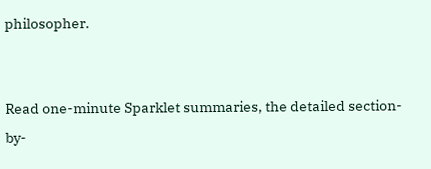philosopher.


Read one-minute Sparklet summaries, the detailed section-by-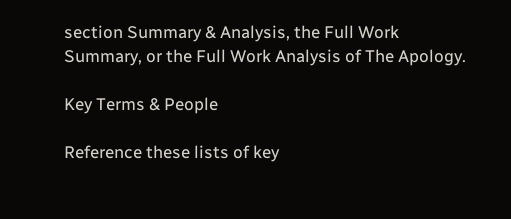section Summary & Analysis, the Full Work Summary, or the Full Work Analysis of The Apology.

Key Terms & People

Reference these lists of key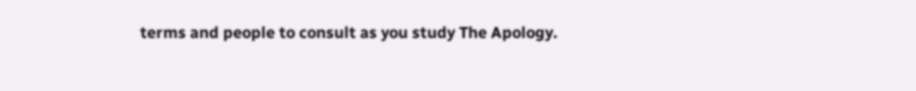terms and people to consult as you study The Apology.